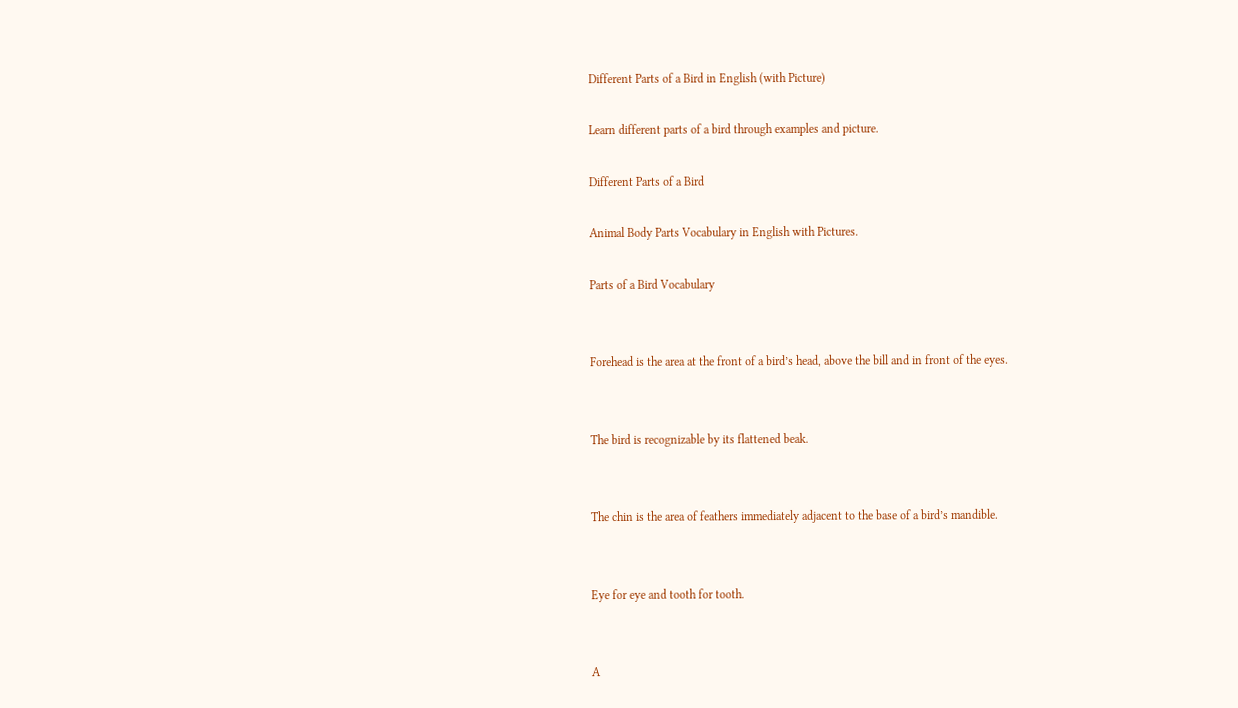Different Parts of a Bird in English (with Picture)

Learn different parts of a bird through examples and picture.

Different Parts of a Bird

Animal Body Parts Vocabulary in English with Pictures.

Parts of a Bird Vocabulary


Forehead is the area at the front of a bird’s head, above the bill and in front of the eyes.


The bird is recognizable by its flattened beak.


The chin is the area of feathers immediately adjacent to the base of a bird’s mandible.


Eye for eye and tooth for tooth.


A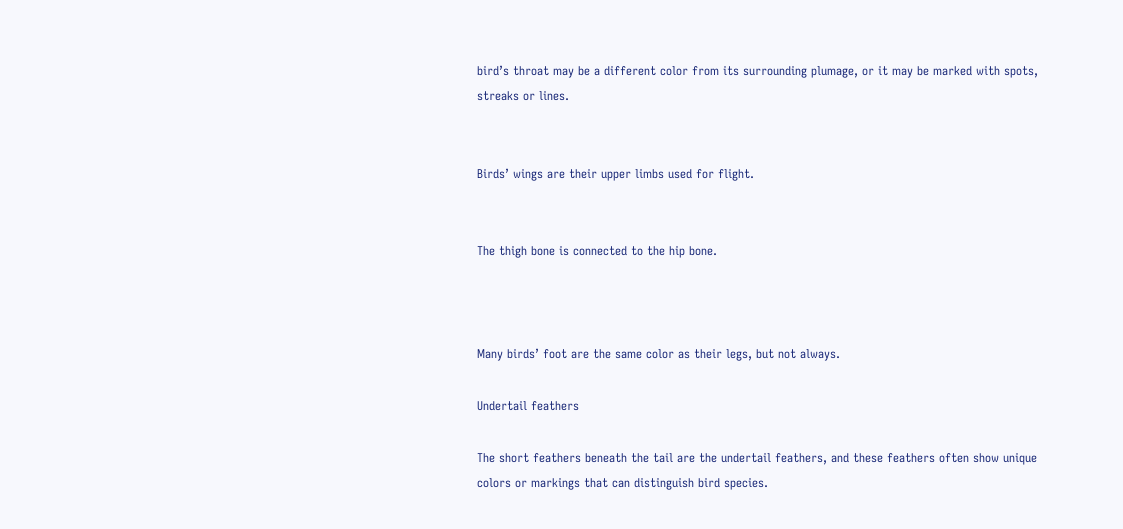bird’s throat may be a different color from its surrounding plumage, or it may be marked with spots, streaks or lines.


Birds’ wings are their upper limbs used for flight.


The thigh bone is connected to the hip bone.



Many birds’ foot are the same color as their legs, but not always.

Undertail feathers

The short feathers beneath the tail are the undertail feathers, and these feathers often show unique colors or markings that can distinguish bird species.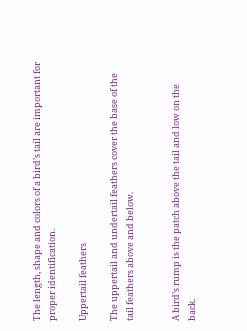The length, shape and colors of a bird’s tail are important for proper identification.

Uppertail feathers

The uppertail and undertail feathers cover the base of the tail feathers above and below.


A bird’s rump is the patch above the tail and low on the back.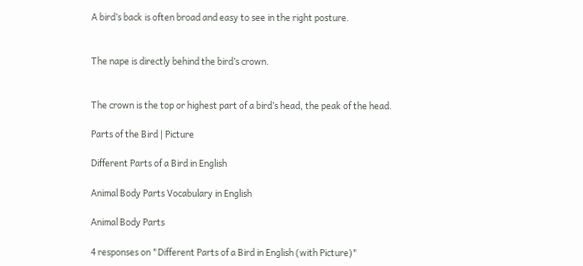A bird’s back is often broad and easy to see in the right posture.


The nape is directly behind the bird’s crown.


The crown is the top or highest part of a bird’s head, the peak of the head.

Parts of the Bird | Picture

Different Parts of a Bird in English

Animal Body Parts Vocabulary in English

Animal Body Parts

4 responses on "Different Parts of a Bird in English (with Picture)"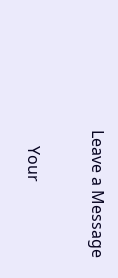Leave a Message

    Your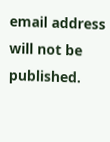email address will not be published.